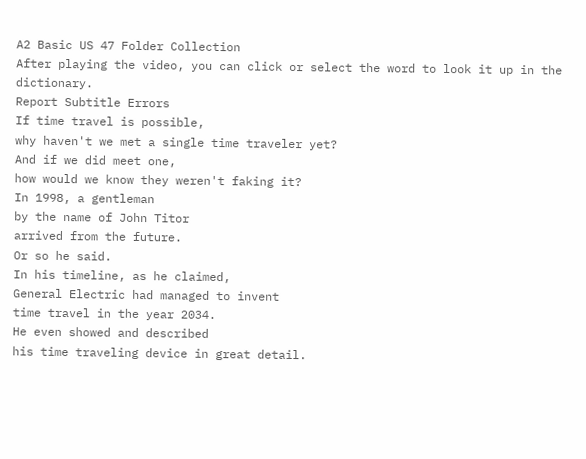A2 Basic US 47 Folder Collection
After playing the video, you can click or select the word to look it up in the dictionary.
Report Subtitle Errors
If time travel is possible,
why haven't we met a single time traveler yet?
And if we did meet one,
how would we know they weren't faking it?
In 1998, a gentleman
by the name of John Titor
arrived from the future.
Or so he said.
In his timeline, as he claimed,
General Electric had managed to invent
time travel in the year 2034.
He even showed and described
his time traveling device in great detail.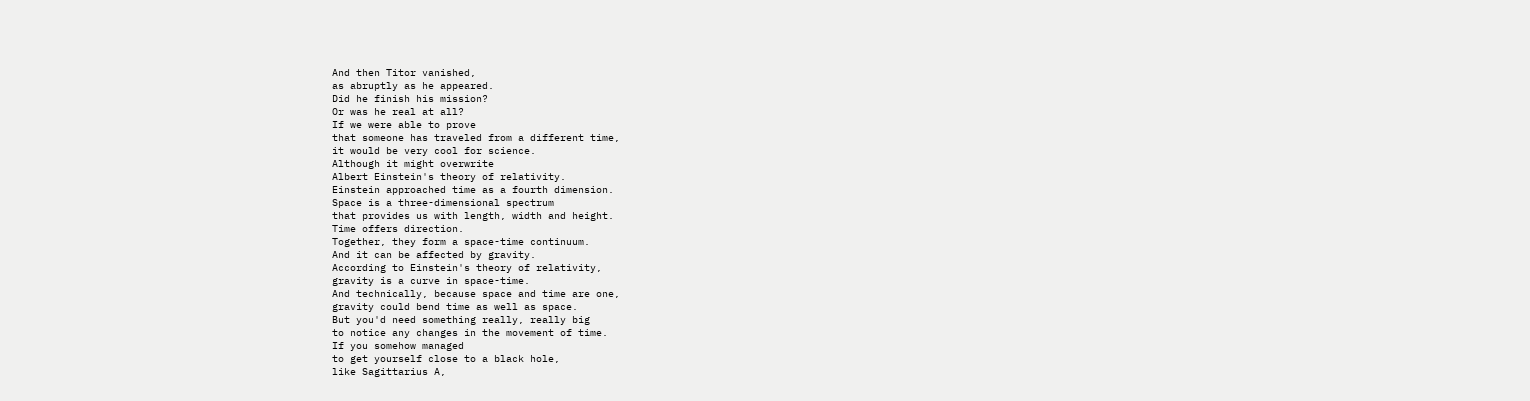And then Titor vanished,
as abruptly as he appeared.
Did he finish his mission?
Or was he real at all?
If we were able to prove
that someone has traveled from a different time,
it would be very cool for science.
Although it might overwrite
Albert Einstein's theory of relativity.
Einstein approached time as a fourth dimension.
Space is a three-dimensional spectrum
that provides us with length, width and height.
Time offers direction.
Together, they form a space-time continuum.
And it can be affected by gravity.
According to Einstein's theory of relativity,
gravity is a curve in space-time.
And technically, because space and time are one,
gravity could bend time as well as space.
But you'd need something really, really big
to notice any changes in the movement of time.
If you somehow managed
to get yourself close to a black hole,
like Sagittarius A,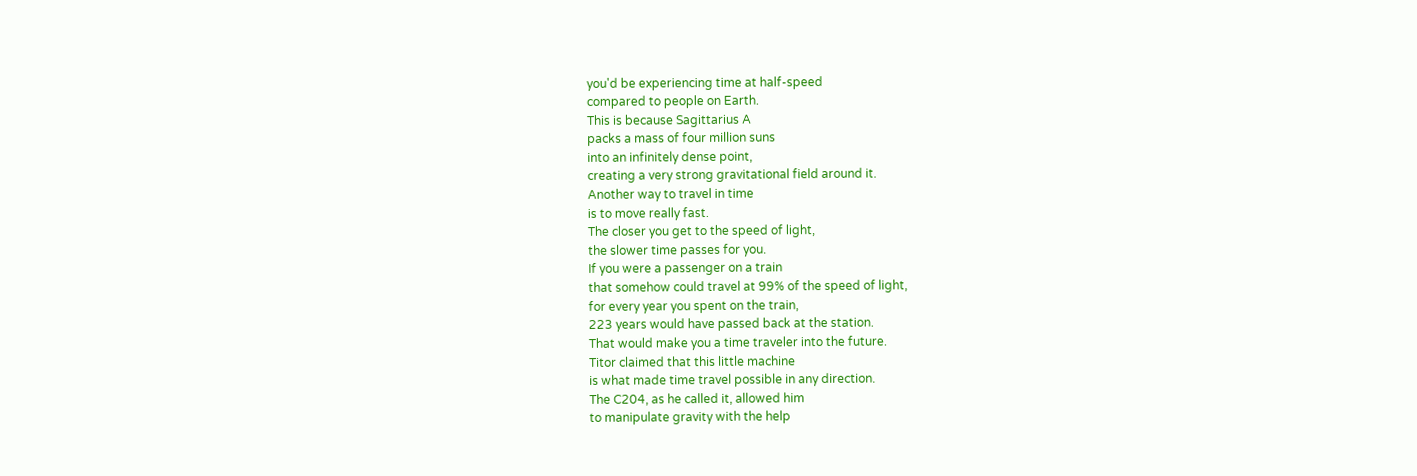you'd be experiencing time at half-speed
compared to people on Earth.
This is because Sagittarius A
packs a mass of four million suns
into an infinitely dense point,
creating a very strong gravitational field around it.
Another way to travel in time
is to move really fast.
The closer you get to the speed of light,
the slower time passes for you.
If you were a passenger on a train
that somehow could travel at 99% of the speed of light,
for every year you spent on the train,
223 years would have passed back at the station.
That would make you a time traveler into the future.
Titor claimed that this little machine
is what made time travel possible in any direction.
The C204, as he called it, allowed him
to manipulate gravity with the help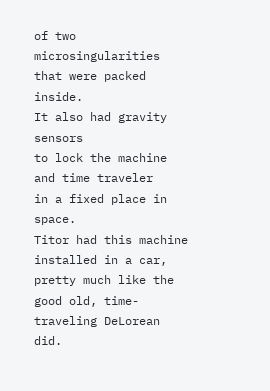of two microsingularities that were packed inside.
It also had gravity sensors
to lock the machine and time traveler
in a fixed place in space.
Titor had this machine installed in a car,
pretty much like the good old, time-traveling DeLorean did.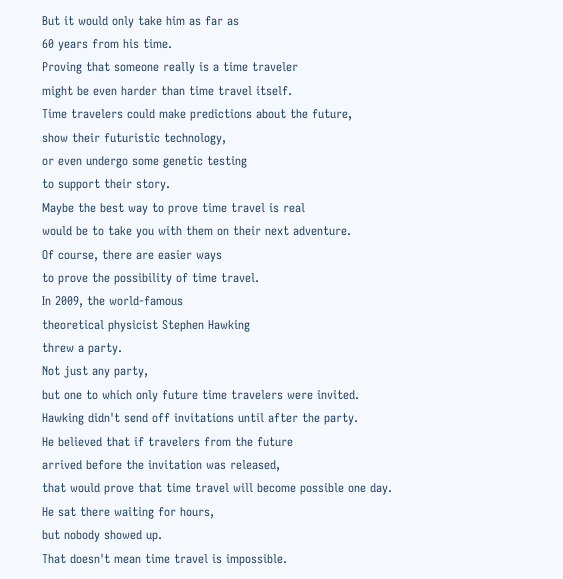But it would only take him as far as
60 years from his time.
Proving that someone really is a time traveler
might be even harder than time travel itself.
Time travelers could make predictions about the future,
show their futuristic technology,
or even undergo some genetic testing
to support their story.
Maybe the best way to prove time travel is real
would be to take you with them on their next adventure.
Of course, there are easier ways
to prove the possibility of time travel.
In 2009, the world-famous
theoretical physicist Stephen Hawking
threw a party.
Not just any party,
but one to which only future time travelers were invited.
Hawking didn't send off invitations until after the party.
He believed that if travelers from the future
arrived before the invitation was released,
that would prove that time travel will become possible one day.
He sat there waiting for hours,
but nobody showed up.
That doesn't mean time travel is impossible.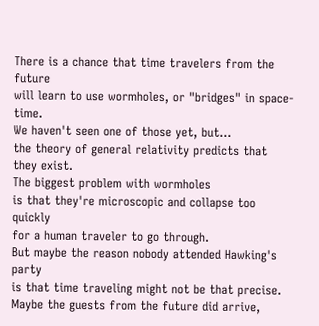There is a chance that time travelers from the future
will learn to use wormholes, or "bridges" in space-time.
We haven't seen one of those yet, but...
the theory of general relativity predicts that they exist.
The biggest problem with wormholes
is that they're microscopic and collapse too quickly
for a human traveler to go through.
But maybe the reason nobody attended Hawking's party
is that time traveling might not be that precise.
Maybe the guests from the future did arrive,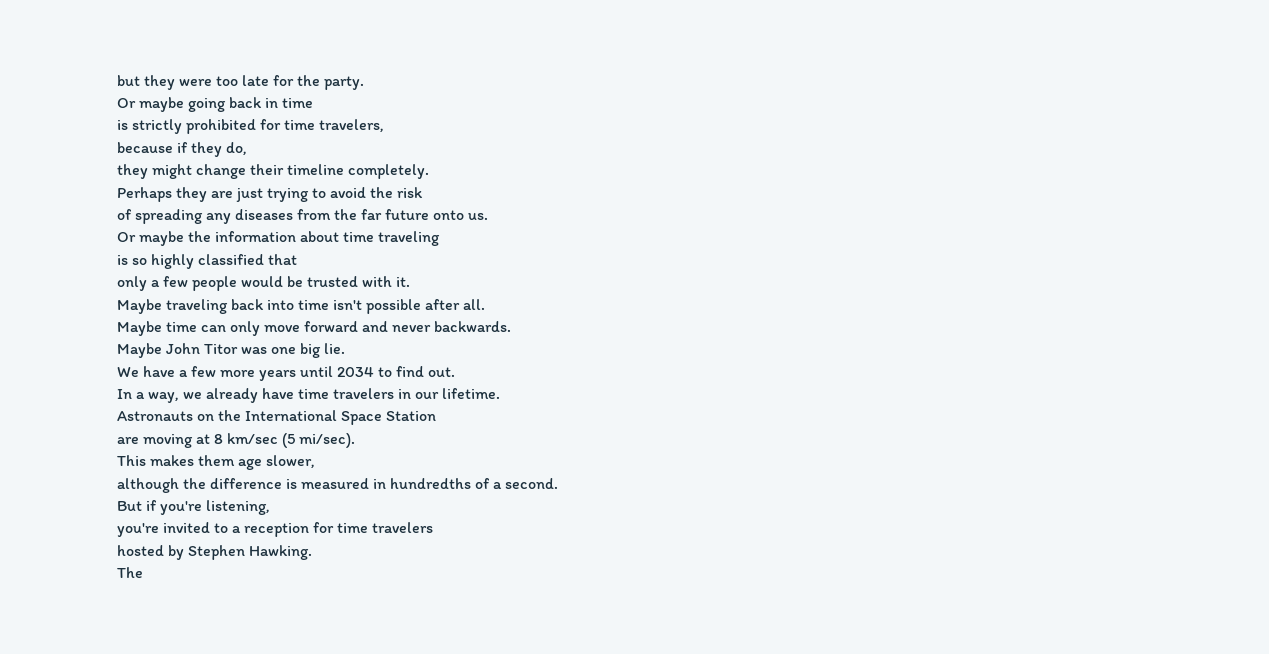but they were too late for the party.
Or maybe going back in time
is strictly prohibited for time travelers,
because if they do,
they might change their timeline completely.
Perhaps they are just trying to avoid the risk
of spreading any diseases from the far future onto us.
Or maybe the information about time traveling
is so highly classified that
only a few people would be trusted with it.
Maybe traveling back into time isn't possible after all.
Maybe time can only move forward and never backwards.
Maybe John Titor was one big lie.
We have a few more years until 2034 to find out.
In a way, we already have time travelers in our lifetime.
Astronauts on the International Space Station
are moving at 8 km/sec (5 mi/sec).
This makes them age slower,
although the difference is measured in hundredths of a second.
But if you're listening,
you're invited to a reception for time travelers
hosted by Stephen Hawking.
The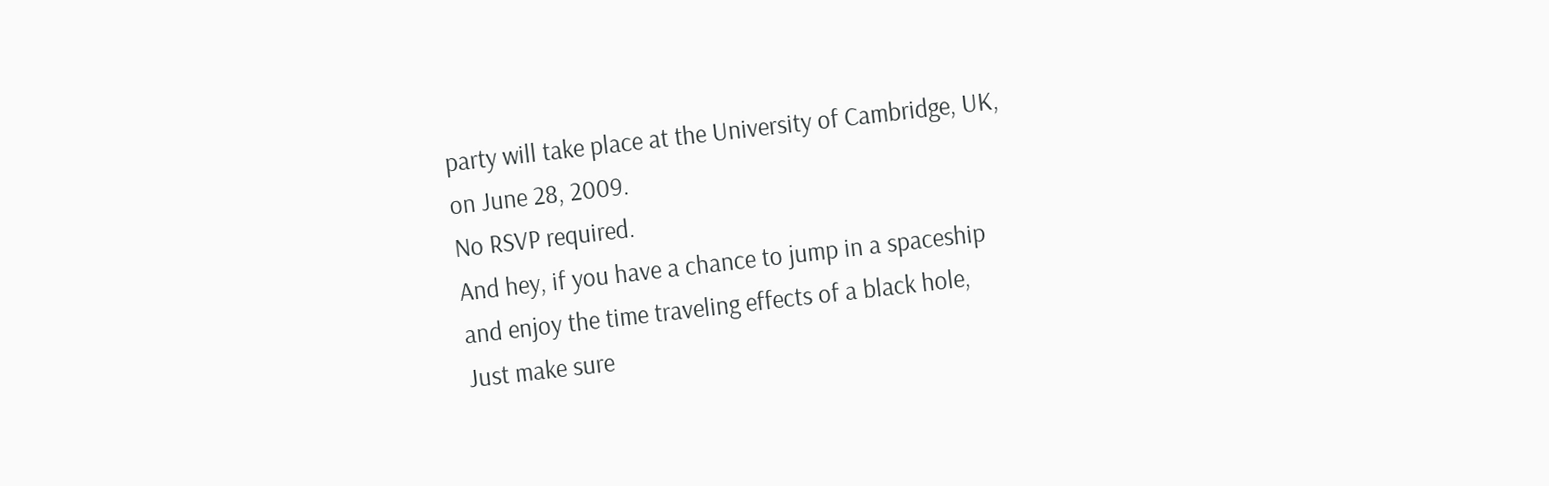party will take place at the University of Cambridge, UK,
on June 28, 2009.
No RSVP required.
And hey, if you have a chance to jump in a spaceship
and enjoy the time traveling effects of a black hole,
Just make sure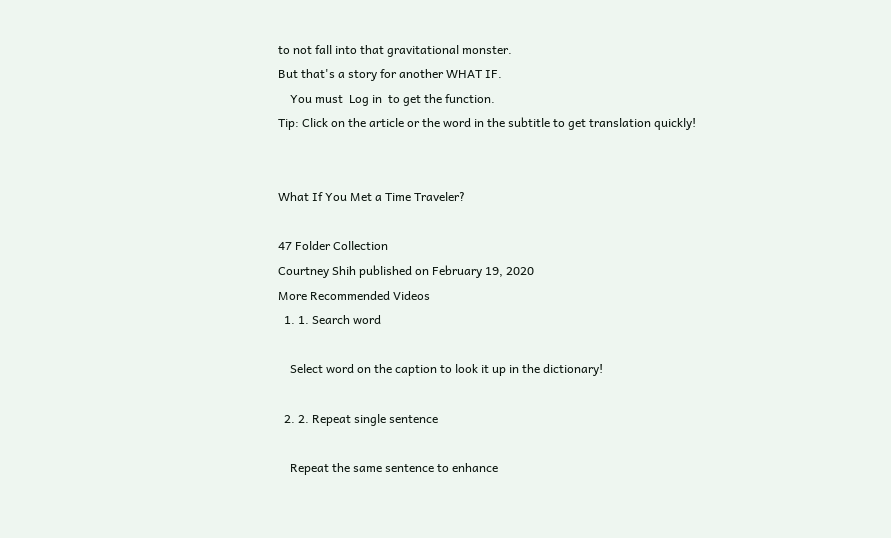to not fall into that gravitational monster.
But that's a story for another WHAT IF.
    You must  Log in  to get the function.
Tip: Click on the article or the word in the subtitle to get translation quickly!


What If You Met a Time Traveler?

47 Folder Collection
Courtney Shih published on February 19, 2020
More Recommended Videos
  1. 1. Search word

    Select word on the caption to look it up in the dictionary!

  2. 2. Repeat single sentence

    Repeat the same sentence to enhance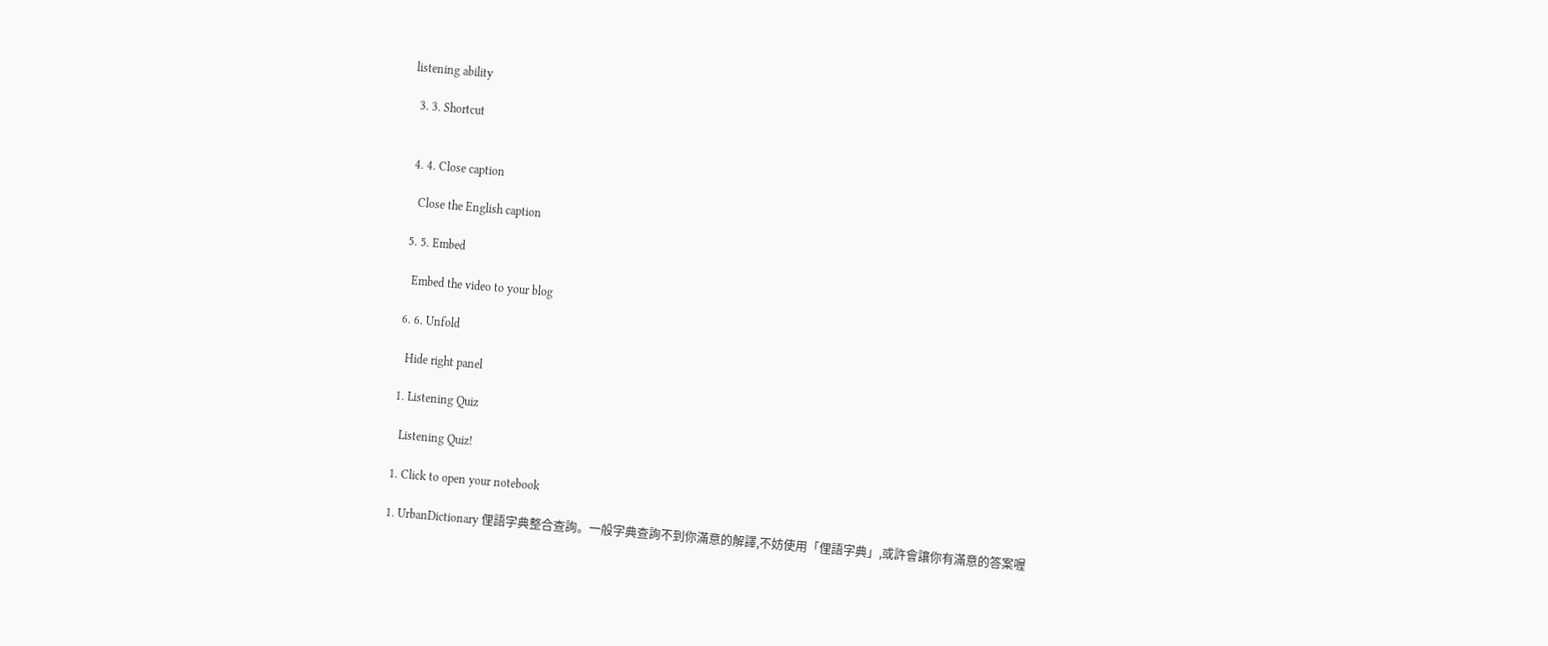listening ability

  3. 3. Shortcut


  4. 4. Close caption

    Close the English caption

  5. 5. Embed

    Embed the video to your blog

  6. 6. Unfold

    Hide right panel

  1. Listening Quiz

    Listening Quiz!

  1. Click to open your notebook

  1. UrbanDictionary 俚語字典整合查詢。一般字典查詢不到你滿意的解譯,不妨使用「俚語字典」,或許會讓你有滿意的答案喔